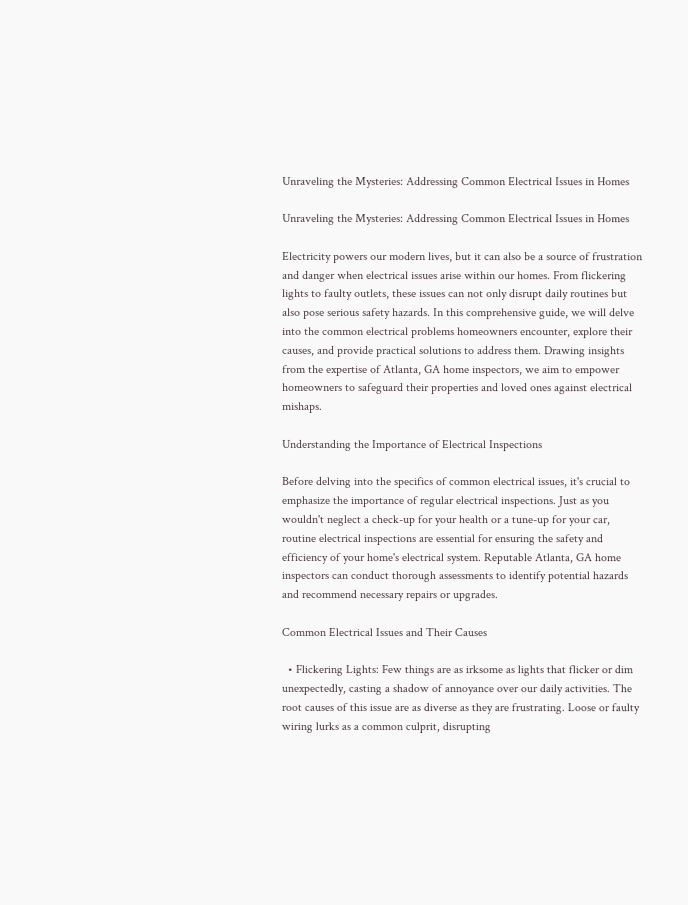Unraveling the Mysteries: Addressing Common Electrical Issues in Homes

Unraveling the Mysteries: Addressing Common Electrical Issues in Homes

Electricity powers our modern lives, but it can also be a source of frustration and danger when electrical issues arise within our homes. From flickering lights to faulty outlets, these issues can not only disrupt daily routines but also pose serious safety hazards. In this comprehensive guide, we will delve into the common electrical problems homeowners encounter, explore their causes, and provide practical solutions to address them. Drawing insights from the expertise of Atlanta, GA home inspectors, we aim to empower homeowners to safeguard their properties and loved ones against electrical mishaps.

Understanding the Importance of Electrical Inspections

Before delving into the specifics of common electrical issues, it's crucial to emphasize the importance of regular electrical inspections. Just as you wouldn't neglect a check-up for your health or a tune-up for your car, routine electrical inspections are essential for ensuring the safety and efficiency of your home's electrical system. Reputable Atlanta, GA home inspectors can conduct thorough assessments to identify potential hazards and recommend necessary repairs or upgrades.

Common Electrical Issues and Their Causes

  • Flickering Lights: Few things are as irksome as lights that flicker or dim unexpectedly, casting a shadow of annoyance over our daily activities. The root causes of this issue are as diverse as they are frustrating. Loose or faulty wiring lurks as a common culprit, disrupting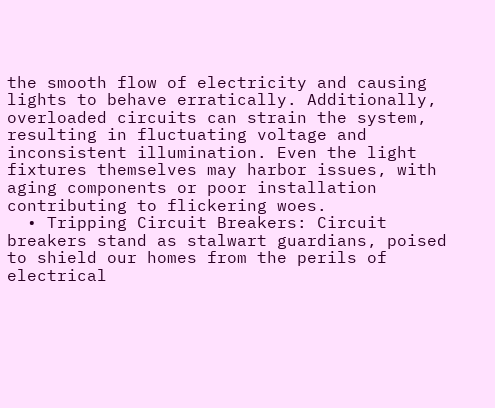the smooth flow of electricity and causing lights to behave erratically. Additionally, overloaded circuits can strain the system, resulting in fluctuating voltage and inconsistent illumination. Even the light fixtures themselves may harbor issues, with aging components or poor installation contributing to flickering woes.
  • Tripping Circuit Breakers: Circuit breakers stand as stalwart guardians, poised to shield our homes from the perils of electrical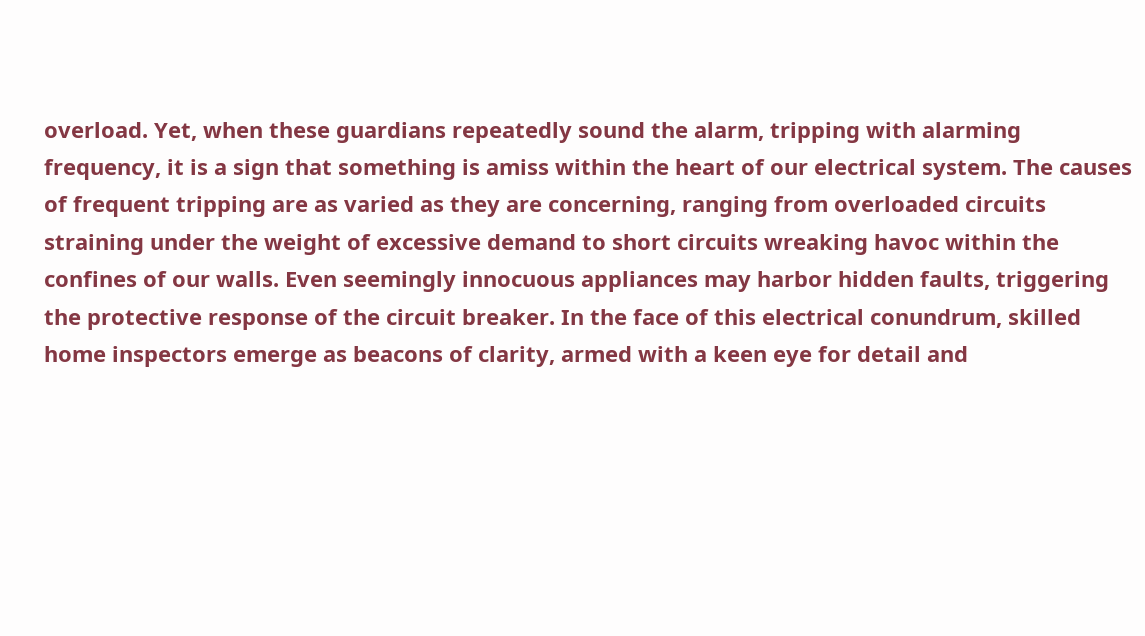overload. Yet, when these guardians repeatedly sound the alarm, tripping with alarming frequency, it is a sign that something is amiss within the heart of our electrical system. The causes of frequent tripping are as varied as they are concerning, ranging from overloaded circuits straining under the weight of excessive demand to short circuits wreaking havoc within the confines of our walls. Even seemingly innocuous appliances may harbor hidden faults, triggering the protective response of the circuit breaker. In the face of this electrical conundrum, skilled home inspectors emerge as beacons of clarity, armed with a keen eye for detail and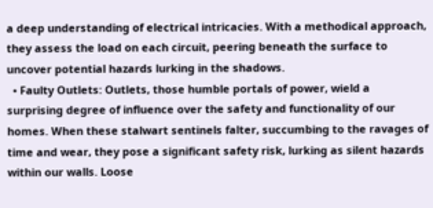a deep understanding of electrical intricacies. With a methodical approach, they assess the load on each circuit, peering beneath the surface to uncover potential hazards lurking in the shadows.
  • Faulty Outlets: Outlets, those humble portals of power, wield a surprising degree of influence over the safety and functionality of our homes. When these stalwart sentinels falter, succumbing to the ravages of time and wear, they pose a significant safety risk, lurking as silent hazards within our walls. Loose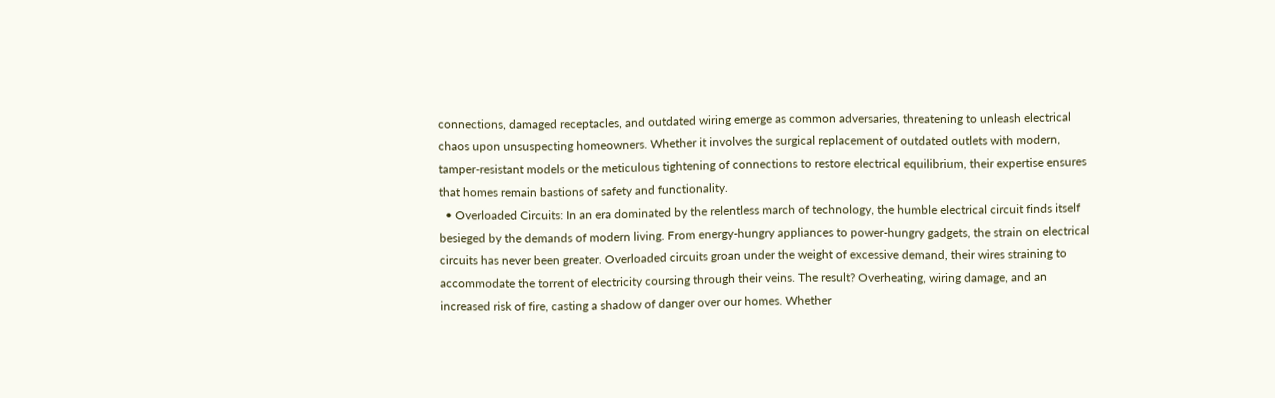connections, damaged receptacles, and outdated wiring emerge as common adversaries, threatening to unleash electrical chaos upon unsuspecting homeowners. Whether it involves the surgical replacement of outdated outlets with modern, tamper-resistant models or the meticulous tightening of connections to restore electrical equilibrium, their expertise ensures that homes remain bastions of safety and functionality.
  • Overloaded Circuits: In an era dominated by the relentless march of technology, the humble electrical circuit finds itself besieged by the demands of modern living. From energy-hungry appliances to power-hungry gadgets, the strain on electrical circuits has never been greater. Overloaded circuits groan under the weight of excessive demand, their wires straining to accommodate the torrent of electricity coursing through their veins. The result? Overheating, wiring damage, and an increased risk of fire, casting a shadow of danger over our homes. Whether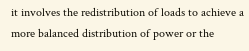it involves the redistribution of loads to achieve a more balanced distribution of power or the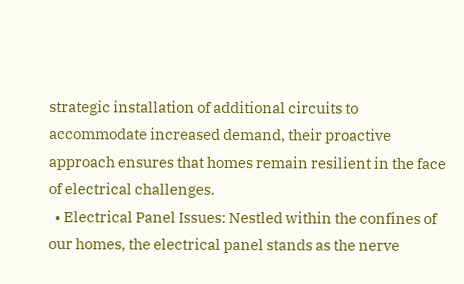strategic installation of additional circuits to accommodate increased demand, their proactive approach ensures that homes remain resilient in the face of electrical challenges.
  • Electrical Panel Issues: Nestled within the confines of our homes, the electrical panel stands as the nerve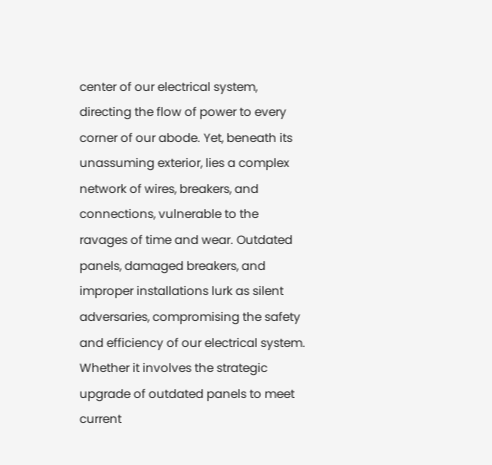center of our electrical system, directing the flow of power to every corner of our abode. Yet, beneath its unassuming exterior, lies a complex network of wires, breakers, and connections, vulnerable to the ravages of time and wear. Outdated panels, damaged breakers, and improper installations lurk as silent adversaries, compromising the safety and efficiency of our electrical system. Whether it involves the strategic upgrade of outdated panels to meet current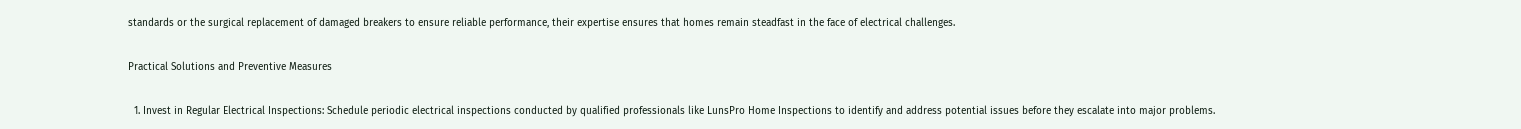standards or the surgical replacement of damaged breakers to ensure reliable performance, their expertise ensures that homes remain steadfast in the face of electrical challenges.

Practical Solutions and Preventive Measures

  1. Invest in Regular Electrical Inspections: Schedule periodic electrical inspections conducted by qualified professionals like LunsPro Home Inspections to identify and address potential issues before they escalate into major problems.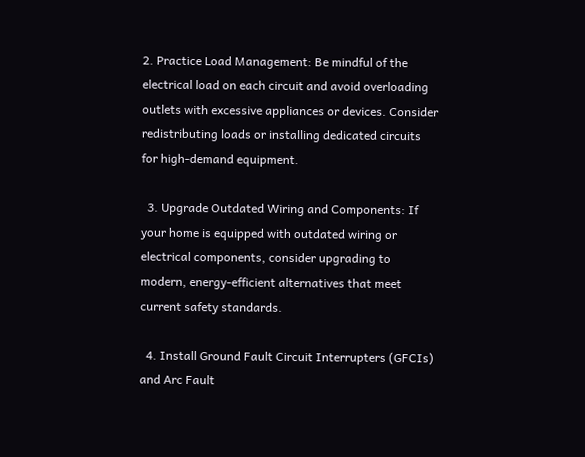2. Practice Load Management: Be mindful of the electrical load on each circuit and avoid overloading outlets with excessive appliances or devices. Consider redistributing loads or installing dedicated circuits for high-demand equipment.

  3. Upgrade Outdated Wiring and Components: If your home is equipped with outdated wiring or electrical components, consider upgrading to modern, energy-efficient alternatives that meet current safety standards.

  4. Install Ground Fault Circuit Interrupters (GFCIs) and Arc Fault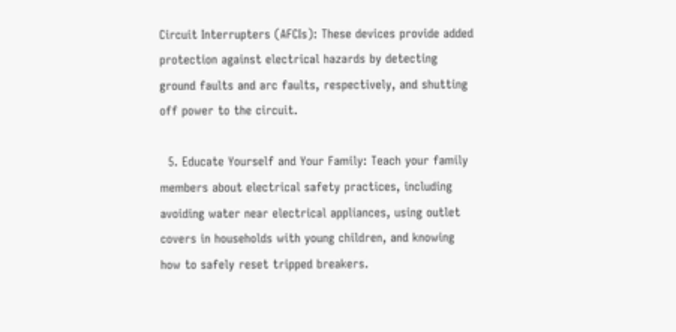Circuit Interrupters (AFCIs): These devices provide added protection against electrical hazards by detecting ground faults and arc faults, respectively, and shutting off power to the circuit.

  5. Educate Yourself and Your Family: Teach your family members about electrical safety practices, including avoiding water near electrical appliances, using outlet covers in households with young children, and knowing how to safely reset tripped breakers.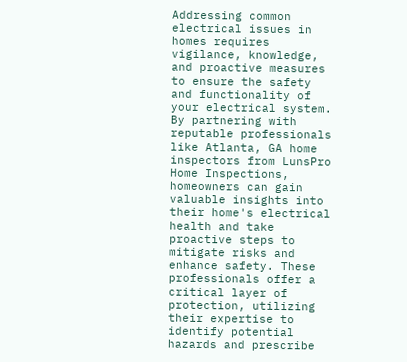Addressing common electrical issues in homes requires vigilance, knowledge, and proactive measures to ensure the safety and functionality of your electrical system. By partnering with reputable professionals like Atlanta, GA home inspectors from LunsPro Home Inspections, homeowners can gain valuable insights into their home's electrical health and take proactive steps to mitigate risks and enhance safety. These professionals offer a critical layer of protection, utilizing their expertise to identify potential hazards and prescribe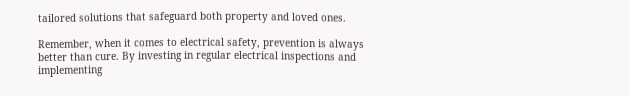tailored solutions that safeguard both property and loved ones.

Remember, when it comes to electrical safety, prevention is always better than cure. By investing in regular electrical inspections and implementing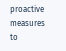proactive measures to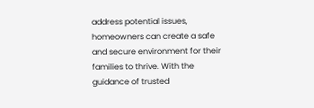address potential issues, homeowners can create a safe and secure environment for their families to thrive. With the guidance of trusted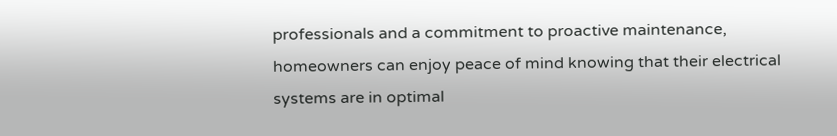professionals and a commitment to proactive maintenance, homeowners can enjoy peace of mind knowing that their electrical systems are in optimal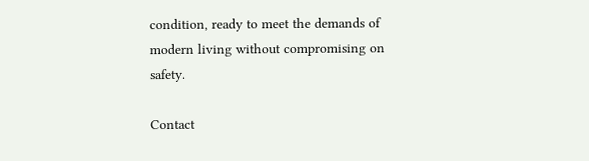condition, ready to meet the demands of modern living without compromising on safety.

Contact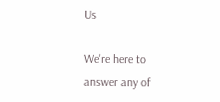Us

We're here to answer any of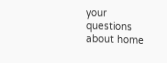your questions about home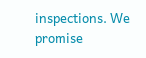inspections. We promise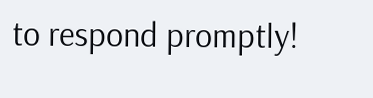to respond promptly!